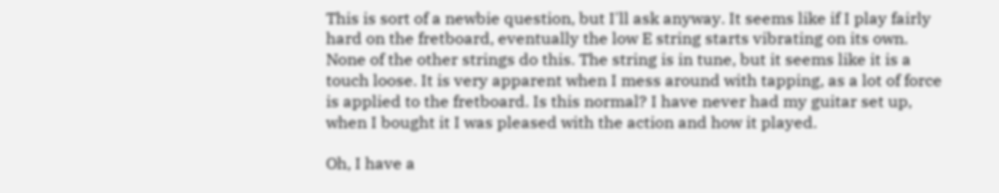This is sort of a newbie question, but I'll ask anyway. It seems like if I play fairly hard on the fretboard, eventually the low E string starts vibrating on its own. None of the other strings do this. The string is in tune, but it seems like it is a touch loose. It is very apparent when I mess around with tapping, as a lot of force is applied to the fretboard. Is this normal? I have never had my guitar set up, when I bought it I was pleased with the action and how it played.

Oh, I have a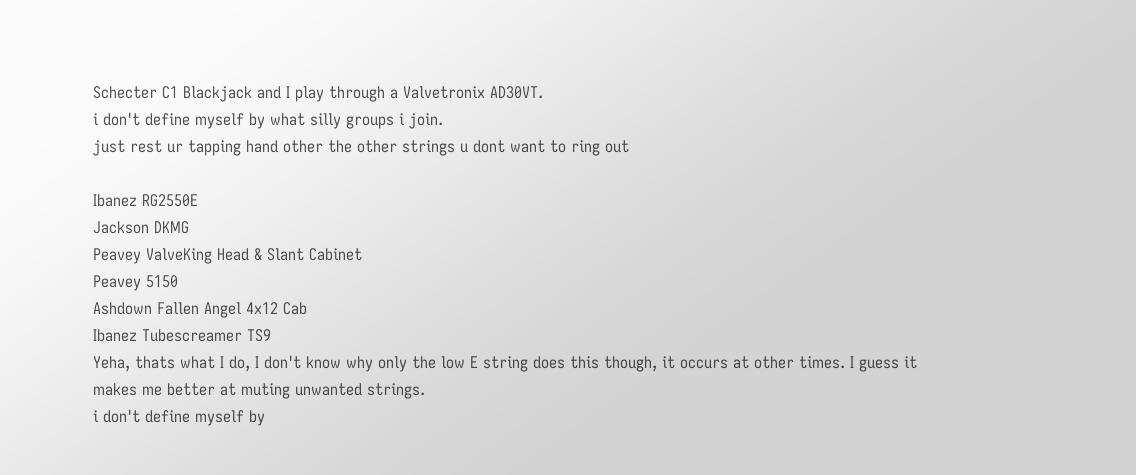Schecter C1 Blackjack and I play through a Valvetronix AD30VT.
i don't define myself by what silly groups i join.
just rest ur tapping hand other the other strings u dont want to ring out

Ibanez RG2550E
Jackson DKMG
Peavey ValveKing Head & Slant Cabinet
Peavey 5150
Ashdown Fallen Angel 4x12 Cab
Ibanez Tubescreamer TS9
Yeha, thats what I do, I don't know why only the low E string does this though, it occurs at other times. I guess it makes me better at muting unwanted strings.
i don't define myself by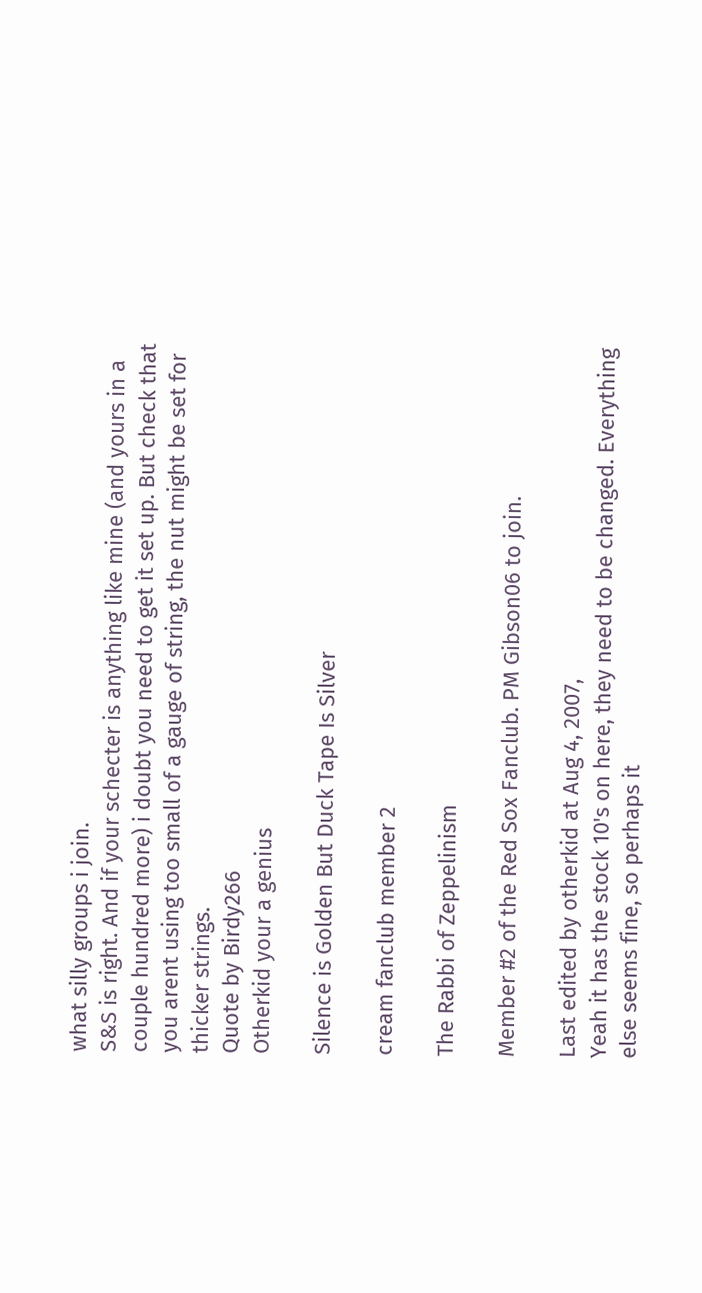what silly groups i join.
S&S is right. And if your schecter is anything like mine (and yours in a couple hundred more) i doubt you need to get it set up. But check that you arent using too small of a gauge of string, the nut might be set for thicker strings.
Quote by Birdy266
Otherkid your a genius

Silence is Golden But Duck Tape Is Silver

cream fanclub member 2

The Rabbi of Zeppelinism

Member #2 of the Red Sox Fanclub. PM Gibson06 to join.

Last edited by otherkid at Aug 4, 2007,
Yeah it has the stock 10's on here, they need to be changed. Everything else seems fine, so perhaps it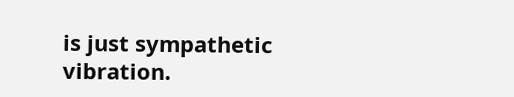is just sympathetic vibration.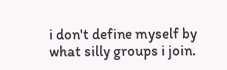i don't define myself by what silly groups i join.